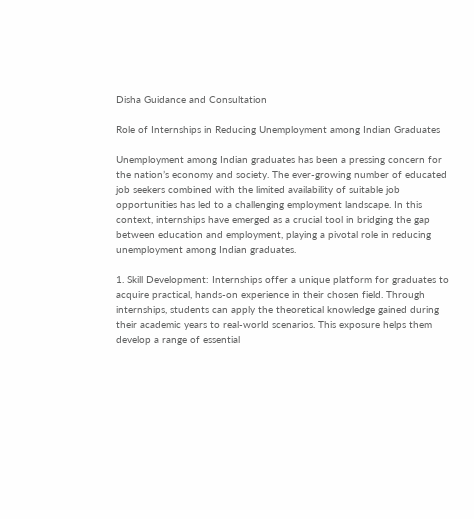Disha Guidance and Consultation

Role of Internships in Reducing Unemployment among Indian Graduates

Unemployment among Indian graduates has been a pressing concern for the nation’s economy and society. The ever-growing number of educated job seekers combined with the limited availability of suitable job opportunities has led to a challenging employment landscape. In this context, internships have emerged as a crucial tool in bridging the gap between education and employment, playing a pivotal role in reducing unemployment among Indian graduates.

1. Skill Development: Internships offer a unique platform for graduates to acquire practical, hands-on experience in their chosen field. Through internships, students can apply the theoretical knowledge gained during their academic years to real-world scenarios. This exposure helps them develop a range of essential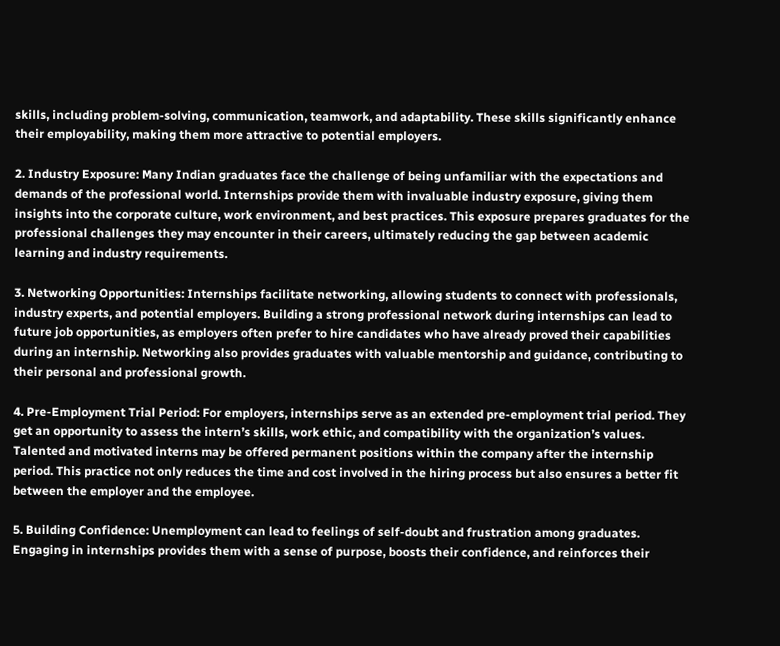skills, including problem-solving, communication, teamwork, and adaptability. These skills significantly enhance their employability, making them more attractive to potential employers.

2. Industry Exposure: Many Indian graduates face the challenge of being unfamiliar with the expectations and demands of the professional world. Internships provide them with invaluable industry exposure, giving them insights into the corporate culture, work environment, and best practices. This exposure prepares graduates for the professional challenges they may encounter in their careers, ultimately reducing the gap between academic learning and industry requirements.

3. Networking Opportunities: Internships facilitate networking, allowing students to connect with professionals, industry experts, and potential employers. Building a strong professional network during internships can lead to future job opportunities, as employers often prefer to hire candidates who have already proved their capabilities during an internship. Networking also provides graduates with valuable mentorship and guidance, contributing to their personal and professional growth.

4. Pre-Employment Trial Period: For employers, internships serve as an extended pre-employment trial period. They get an opportunity to assess the intern’s skills, work ethic, and compatibility with the organization’s values. Talented and motivated interns may be offered permanent positions within the company after the internship period. This practice not only reduces the time and cost involved in the hiring process but also ensures a better fit between the employer and the employee.

5. Building Confidence: Unemployment can lead to feelings of self-doubt and frustration among graduates. Engaging in internships provides them with a sense of purpose, boosts their confidence, and reinforces their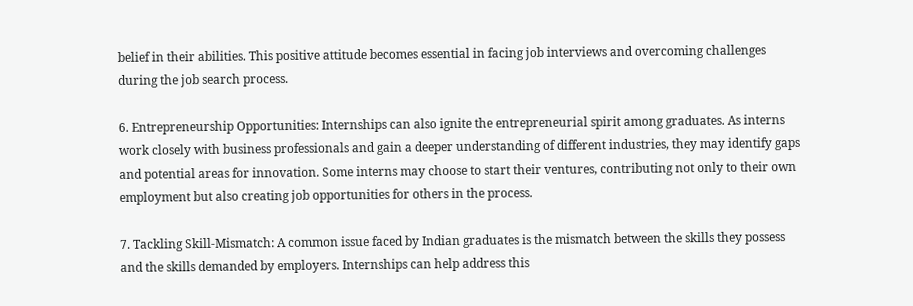belief in their abilities. This positive attitude becomes essential in facing job interviews and overcoming challenges during the job search process.

6. Entrepreneurship Opportunities: Internships can also ignite the entrepreneurial spirit among graduates. As interns work closely with business professionals and gain a deeper understanding of different industries, they may identify gaps and potential areas for innovation. Some interns may choose to start their ventures, contributing not only to their own employment but also creating job opportunities for others in the process.

7. Tackling Skill-Mismatch: A common issue faced by Indian graduates is the mismatch between the skills they possess and the skills demanded by employers. Internships can help address this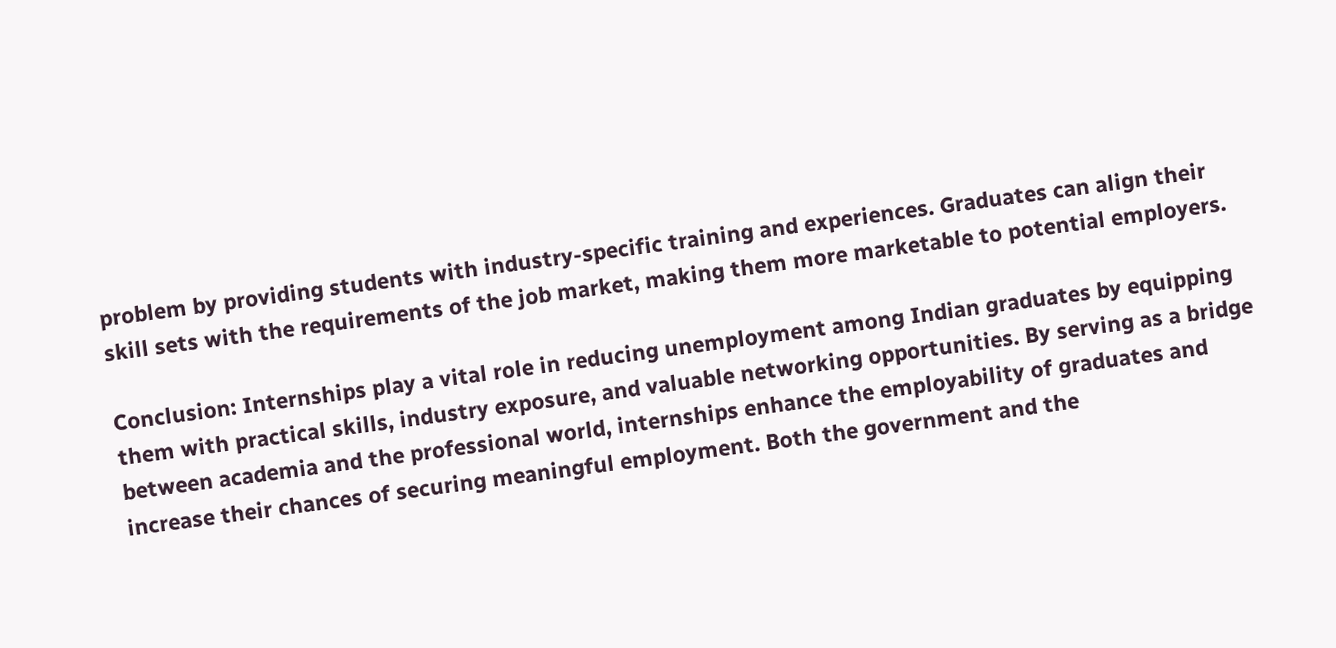problem by providing students with industry-specific training and experiences. Graduates can align their skill sets with the requirements of the job market, making them more marketable to potential employers.

Conclusion: Internships play a vital role in reducing unemployment among Indian graduates by equipping them with practical skills, industry exposure, and valuable networking opportunities. By serving as a bridge between academia and the professional world, internships enhance the employability of graduates and increase their chances of securing meaningful employment. Both the government and the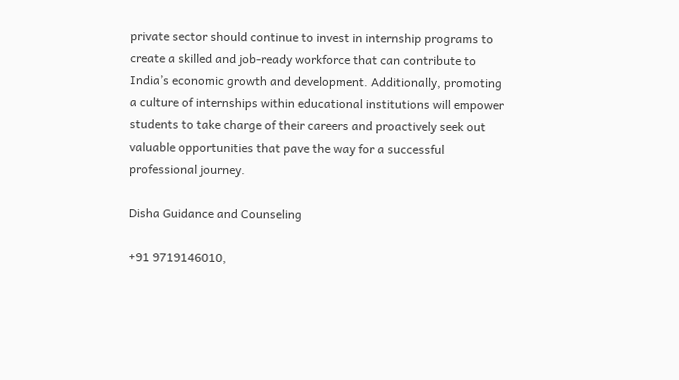private sector should continue to invest in internship programs to create a skilled and job-ready workforce that can contribute to India’s economic growth and development. Additionally, promoting a culture of internships within educational institutions will empower students to take charge of their careers and proactively seek out valuable opportunities that pave the way for a successful professional journey.

Disha Guidance and Counseling

+91 9719146010,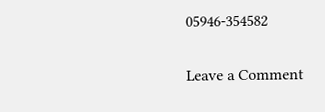05946-354582

Leave a Comment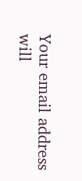Your email address will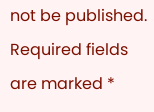not be published. Required fields are marked *